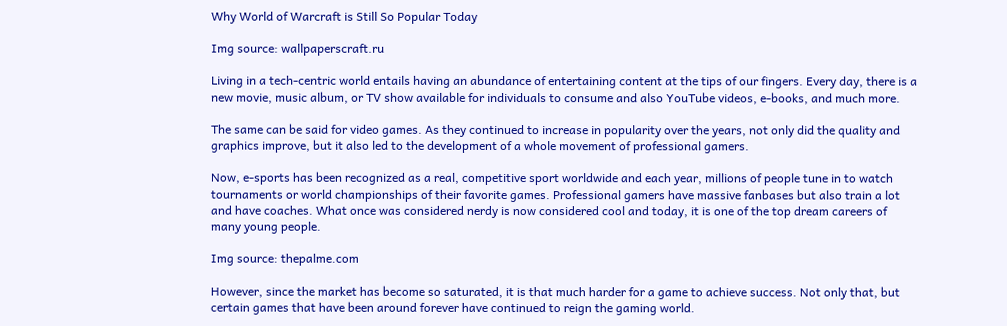Why World of Warcraft is Still So Popular Today

Img source: wallpaperscraft.ru

Living in a tech-centric world entails having an abundance of entertaining content at the tips of our fingers. Every day, there is a new movie, music album, or TV show available for individuals to consume and also YouTube videos, e-books, and much more.

The same can be said for video games. As they continued to increase in popularity over the years, not only did the quality and graphics improve, but it also led to the development of a whole movement of professional gamers.

Now, e-sports has been recognized as a real, competitive sport worldwide and each year, millions of people tune in to watch tournaments or world championships of their favorite games. Professional gamers have massive fanbases but also train a lot and have coaches. What once was considered nerdy is now considered cool and today, it is one of the top dream careers of many young people.

Img source: thepalme.com

However, since the market has become so saturated, it is that much harder for a game to achieve success. Not only that, but certain games that have been around forever have continued to reign the gaming world.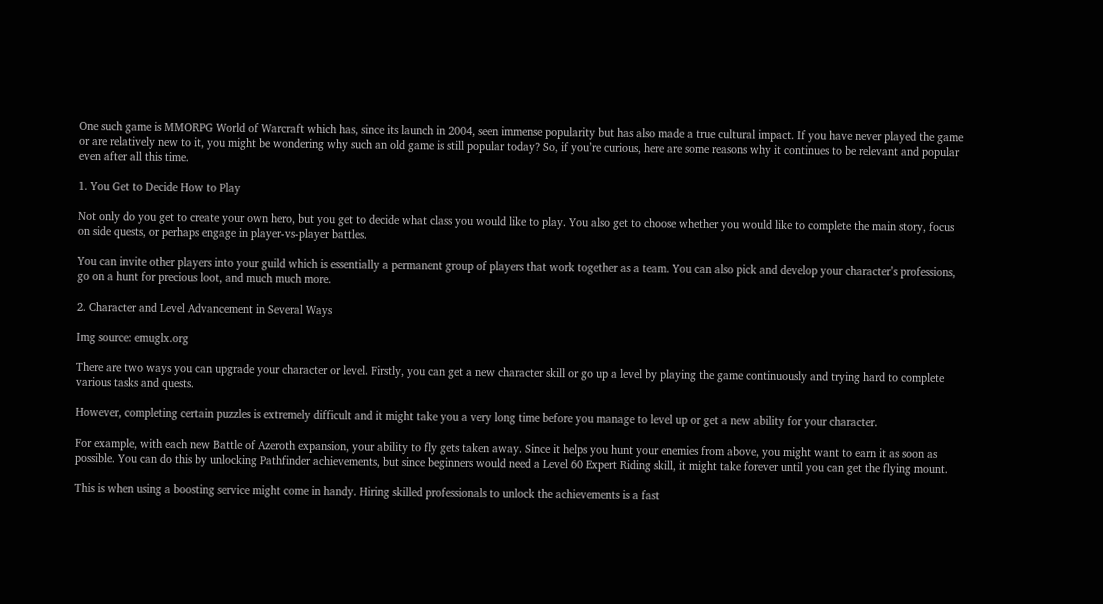One such game is MMORPG World of Warcraft which has, since its launch in 2004, seen immense popularity but has also made a true cultural impact. If you have never played the game or are relatively new to it, you might be wondering why such an old game is still popular today? So, if you’re curious, here are some reasons why it continues to be relevant and popular even after all this time.

1. You Get to Decide How to Play

Not only do you get to create your own hero, but you get to decide what class you would like to play. You also get to choose whether you would like to complete the main story, focus on side quests, or perhaps engage in player-vs-player battles.

You can invite other players into your guild which is essentially a permanent group of players that work together as a team. You can also pick and develop your character’s professions, go on a hunt for precious loot, and much much more.

2. Character and Level Advancement in Several Ways

Img source: emuglx.org

There are two ways you can upgrade your character or level. Firstly, you can get a new character skill or go up a level by playing the game continuously and trying hard to complete various tasks and quests.

However, completing certain puzzles is extremely difficult and it might take you a very long time before you manage to level up or get a new ability for your character.

For example, with each new Battle of Azeroth expansion, your ability to fly gets taken away. Since it helps you hunt your enemies from above, you might want to earn it as soon as possible. You can do this by unlocking Pathfinder achievements, but since beginners would need a Level 60 Expert Riding skill, it might take forever until you can get the flying mount.

This is when using a boosting service might come in handy. Hiring skilled professionals to unlock the achievements is a fast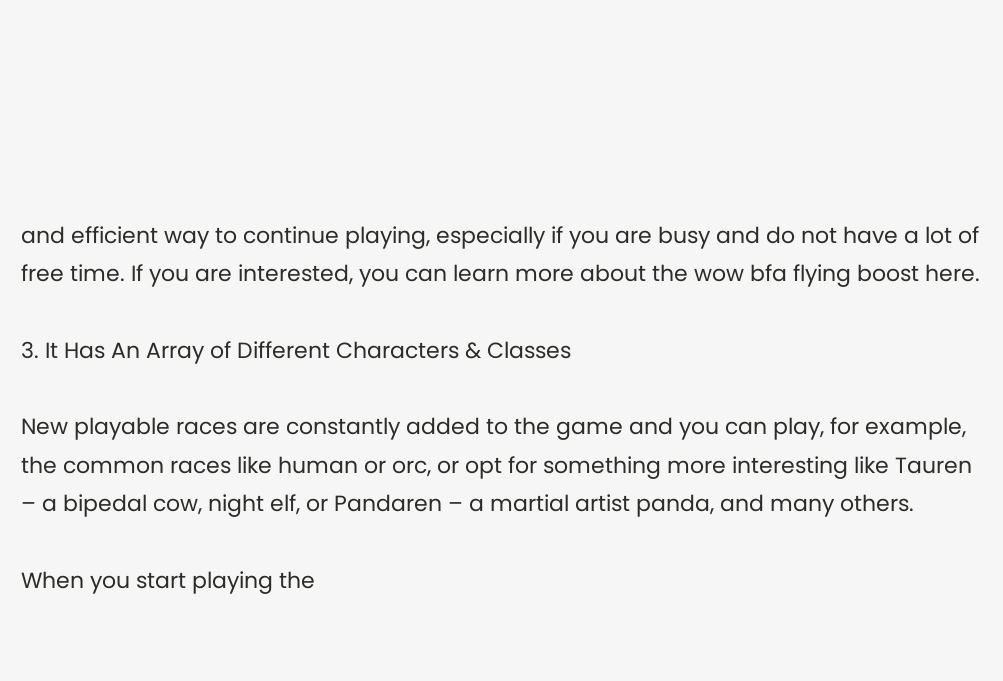and efficient way to continue playing, especially if you are busy and do not have a lot of free time. If you are interested, you can learn more about the wow bfa flying boost here.

3. It Has An Array of Different Characters & Classes

New playable races are constantly added to the game and you can play, for example, the common races like human or orc, or opt for something more interesting like Tauren – a bipedal cow, night elf, or Pandaren – a martial artist panda, and many others.

When you start playing the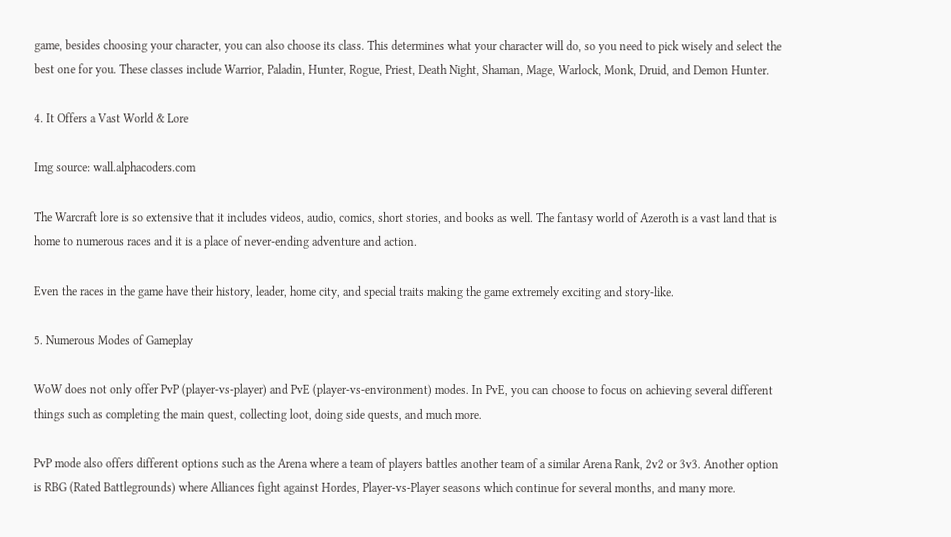game, besides choosing your character, you can also choose its class. This determines what your character will do, so you need to pick wisely and select the best one for you. These classes include Warrior, Paladin, Hunter, Rogue, Priest, Death Night, Shaman, Mage, Warlock, Monk, Druid, and Demon Hunter.

4. It Offers a Vast World & Lore

Img source: wall.alphacoders.com

The Warcraft lore is so extensive that it includes videos, audio, comics, short stories, and books as well. The fantasy world of Azeroth is a vast land that is home to numerous races and it is a place of never-ending adventure and action.

Even the races in the game have their history, leader, home city, and special traits making the game extremely exciting and story-like.

5. Numerous Modes of Gameplay

WoW does not only offer PvP (player-vs-player) and PvE (player-vs-environment) modes. In PvE, you can choose to focus on achieving several different things such as completing the main quest, collecting loot, doing side quests, and much more.

PvP mode also offers different options such as the Arena where a team of players battles another team of a similar Arena Rank, 2v2 or 3v3. Another option is RBG (Rated Battlegrounds) where Alliances fight against Hordes, Player-vs-Player seasons which continue for several months, and many more.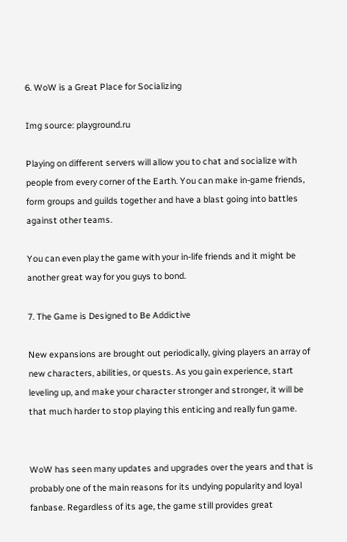6. WoW is a Great Place for Socializing

Img source: playground.ru

Playing on different servers will allow you to chat and socialize with people from every corner of the Earth. You can make in-game friends, form groups and guilds together and have a blast going into battles against other teams.

You can even play the game with your in-life friends and it might be another great way for you guys to bond.

7. The Game is Designed to Be Addictive

New expansions are brought out periodically, giving players an array of new characters, abilities, or quests. As you gain experience, start leveling up, and make your character stronger and stronger, it will be that much harder to stop playing this enticing and really fun game.


WoW has seen many updates and upgrades over the years and that is probably one of the main reasons for its undying popularity and loyal fanbase. Regardless of its age, the game still provides great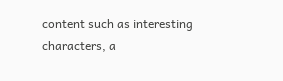content such as interesting characters, a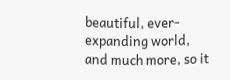beautiful, ever-expanding world, and much more, so it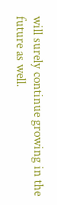will surely continue growing in the future as well.